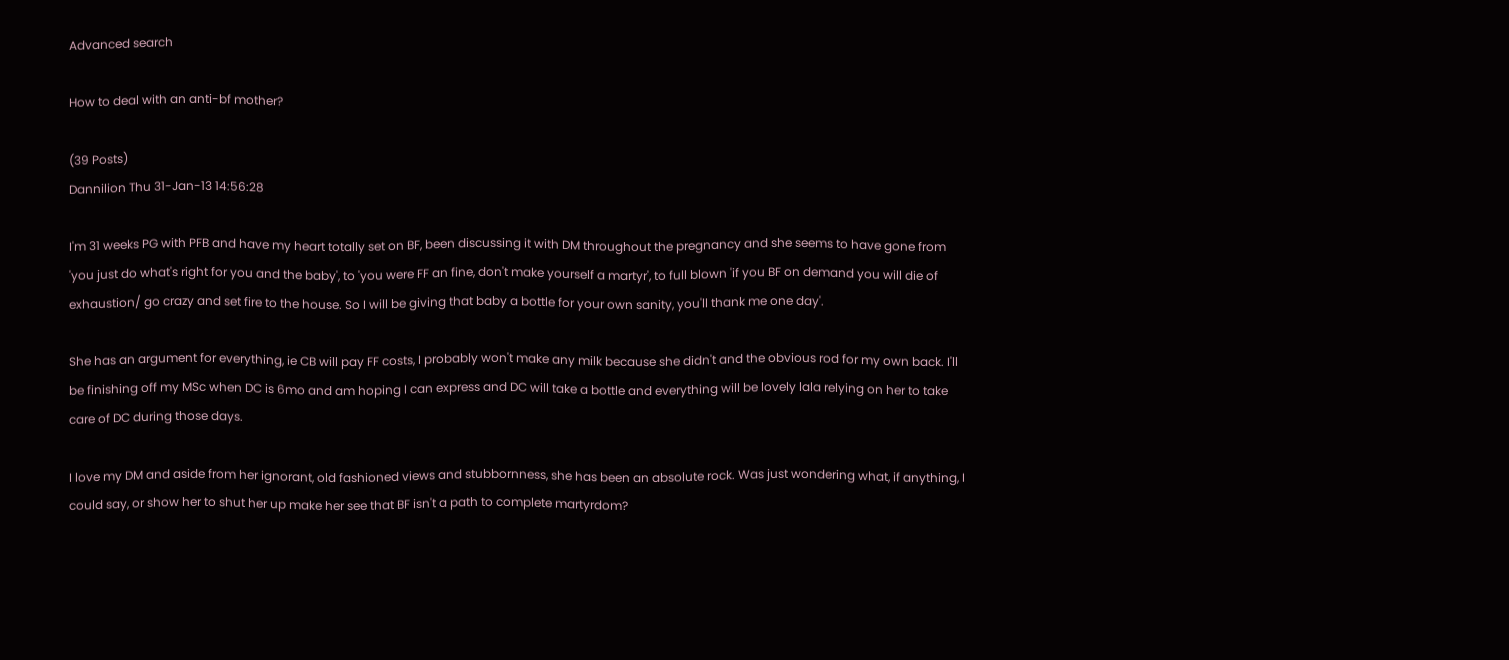Advanced search

How to deal with an anti-bf mother?

(39 Posts)
Dannilion Thu 31-Jan-13 14:56:28

I'm 31 weeks PG with PFB and have my heart totally set on BF, been discussing it with DM throughout the pregnancy and she seems to have gone from 'you just do what's right for you and the baby', to 'you were FF an fine, don't make yourself a martyr', to full blown 'if you BF on demand you will die of exhaustion/ go crazy and set fire to the house. So I will be giving that baby a bottle for your own sanity, you'll thank me one day'.

She has an argument for everything, ie CB will pay FF costs, I probably won't make any milk because she didn't and the obvious rod for my own back. I'll be finishing off my MSc when DC is 6mo and am hoping I can express and DC will take a bottle and everything will be lovely lala relying on her to take care of DC during those days.

I love my DM and aside from her ignorant, old fashioned views and stubbornness, she has been an absolute rock. Was just wondering what, if anything, I could say, or show her to shut her up make her see that BF isn't a path to complete martyrdom?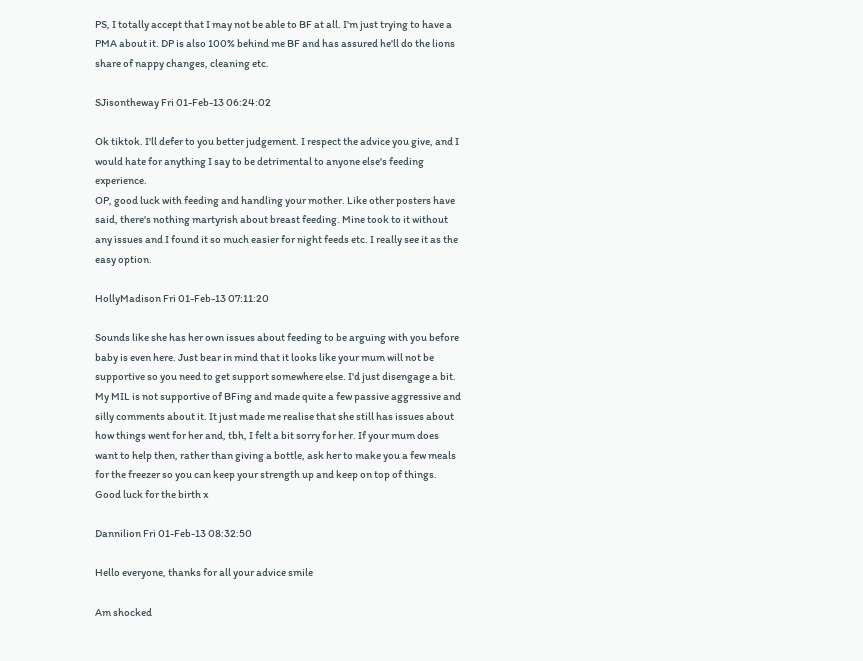PS, I totally accept that I may not be able to BF at all. I'm just trying to have a PMA about it. DP is also 100% behind me BF and has assured he'll do the lions share of nappy changes, cleaning etc.

SJisontheway Fri 01-Feb-13 06:24:02

Ok tiktok. I'll defer to you better judgement. I respect the advice you give, and I would hate for anything I say to be detrimental to anyone else's feeding experience.
OP, good luck with feeding and handling your mother. Like other posters have said, there's nothing martyrish about breast feeding. Mine took to it without any issues and I found it so much easier for night feeds etc. I really see it as the easy option.

HollyMadison Fri 01-Feb-13 07:11:20

Sounds like she has her own issues about feeding to be arguing with you before baby is even here. Just bear in mind that it looks like your mum will not be supportive so you need to get support somewhere else. I'd just disengage a bit. My MIL is not supportive of BFing and made quite a few passive aggressive and silly comments about it. It just made me realise that she still has issues about how things went for her and, tbh, I felt a bit sorry for her. If your mum does want to help then, rather than giving a bottle, ask her to make you a few meals for the freezer so you can keep your strength up and keep on top of things. Good luck for the birth x

Dannilion Fri 01-Feb-13 08:32:50

Hello everyone, thanks for all your advice smile

Am shocked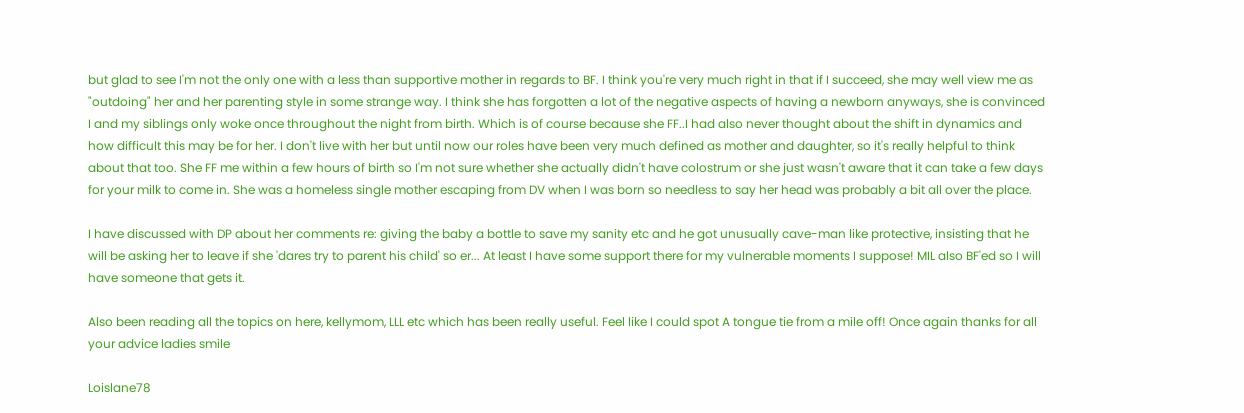but glad to see I'm not the only one with a less than supportive mother in regards to BF. I think you're very much right in that if I succeed, she may well view me as "outdoing" her and her parenting style in some strange way. I think she has forgotten a lot of the negative aspects of having a newborn anyways, she is convinced I and my siblings only woke once throughout the night from birth. Which is of course because she FF..I had also never thought about the shift in dynamics and how difficult this may be for her. I don't live with her but until now our roles have been very much defined as mother and daughter, so it's really helpful to think about that too. She FF me within a few hours of birth so I'm not sure whether she actually didn't have colostrum or she just wasn't aware that it can take a few days for your milk to come in. She was a homeless single mother escaping from DV when I was born so needless to say her head was probably a bit all over the place.

I have discussed with DP about her comments re: giving the baby a bottle to save my sanity etc and he got unusually cave-man like protective, insisting that he will be asking her to leave if she 'dares try to parent his child' so er... At least I have some support there for my vulnerable moments I suppose! MIL also BF'ed so I will have someone that gets it.

Also been reading all the topics on here, kellymom, LLL etc which has been really useful. Feel like I could spot A tongue tie from a mile off! Once again thanks for all your advice ladies smile

Loislane78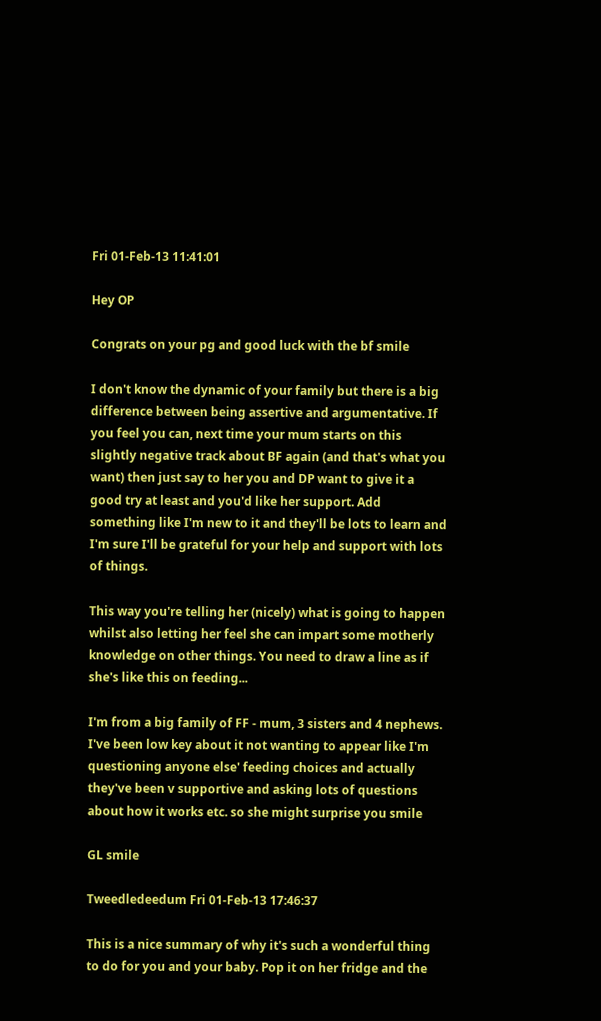Fri 01-Feb-13 11:41:01

Hey OP

Congrats on your pg and good luck with the bf smile

I don't know the dynamic of your family but there is a big difference between being assertive and argumentative. If you feel you can, next time your mum starts on this slightly negative track about BF again (and that's what you want) then just say to her you and DP want to give it a good try at least and you'd like her support. Add something like I'm new to it and they'll be lots to learn and I'm sure I'll be grateful for your help and support with lots of things.

This way you're telling her (nicely) what is going to happen whilst also letting her feel she can impart some motherly knowledge on other things. You need to draw a line as if she's like this on feeding...

I'm from a big family of FF - mum, 3 sisters and 4 nephews. I've been low key about it not wanting to appear like I'm questioning anyone else' feeding choices and actually they've been v supportive and asking lots of questions about how it works etc. so she might surprise you smile

GL smile

Tweedledeedum Fri 01-Feb-13 17:46:37

This is a nice summary of why it's such a wonderful thing to do for you and your baby. Pop it on her fridge and the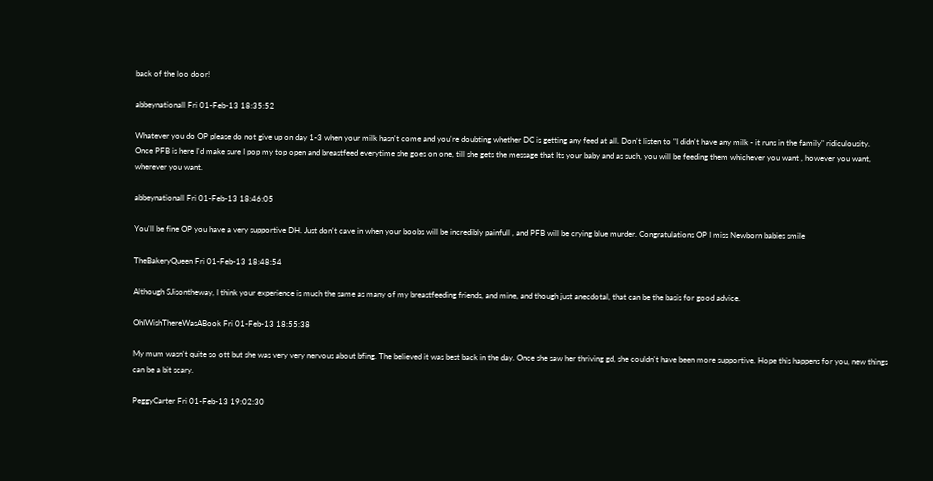back of the loo door!

abbeynationall Fri 01-Feb-13 18:35:52

Whatever you do OP please do not give up on day 1-3 when your milk hasn't come and you're doubting whether DC is getting any feed at all. Don't listen to "I didn't have any milk - it runs in the family" ridiculousity.
Once PFB is here I'd make sure I pop my top open and breastfeed everytime she goes on one, till she gets the message that Its your baby and as such, you will be feeding them whichever you want , however you want, wherever you want.

abbeynationall Fri 01-Feb-13 18:46:05

You'll be fine OP you have a very supportive DH. Just don't cave in when your boobs will be incredibly painfull , and PFB will be crying blue murder. Congratulations OP I miss Newborn babies smile

TheBakeryQueen Fri 01-Feb-13 18:48:54

Although SJisontheway, I think your experience is much the same as many of my breastfeeding friends, and mine, and though just anecdotal, that can be the basis for good advice.

OhIWishThereWasABook Fri 01-Feb-13 18:55:38

My mum wasn't quite so ott but she was very very nervous about bfing. The believed it was best back in the day. Once she saw her thriving gd, she couldn't have been more supportive. Hope this happens for you, new things can be a bit scary.

PeggyCarter Fri 01-Feb-13 19:02:30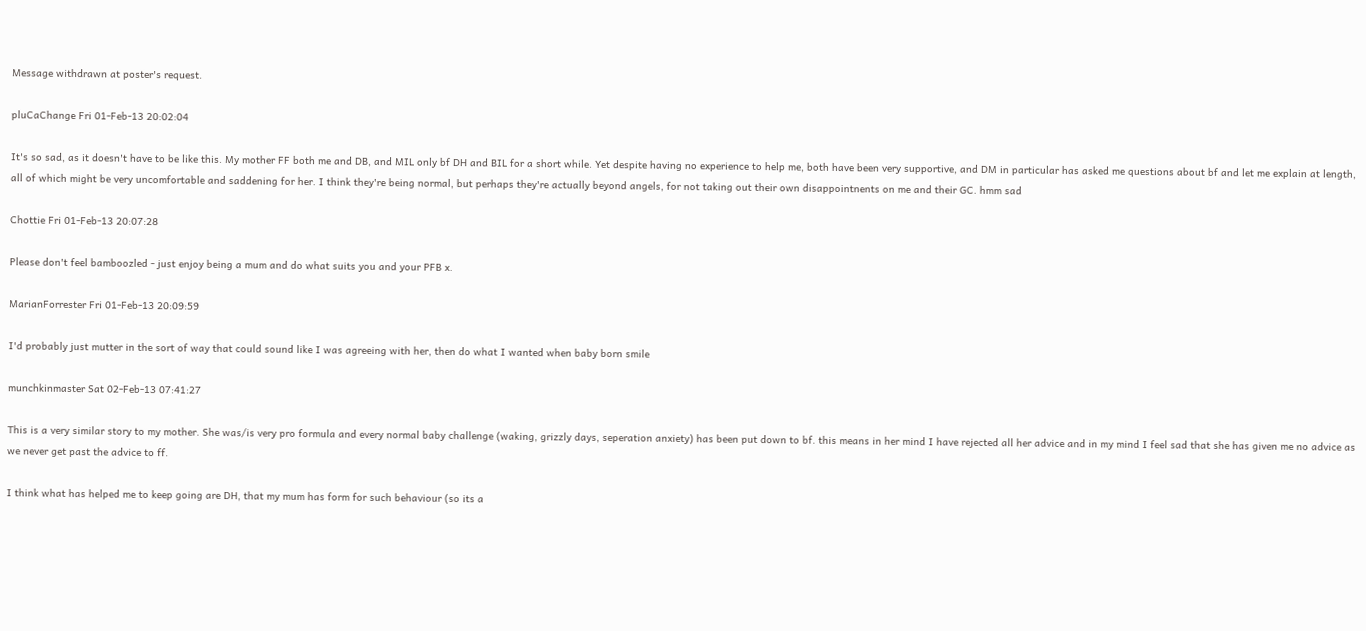Message withdrawn at poster's request.

pluCaChange Fri 01-Feb-13 20:02:04

It's so sad, as it doesn't have to be like this. My mother FF both me and DB, and MIL only bf DH and BIL for a short while. Yet despite having no experience to help me, both have been very supportive, and DM in particular has asked me questions about bf and let me explain at length, all of which might be very uncomfortable and saddening for her. I think they're being normal, but perhaps they're actually beyond angels, for not taking out their own disappointnents on me and their GC. hmm sad

Chottie Fri 01-Feb-13 20:07:28

Please don't feel bamboozled - just enjoy being a mum and do what suits you and your PFB x.

MarianForrester Fri 01-Feb-13 20:09:59

I'd probably just mutter in the sort of way that could sound like I was agreeing with her, then do what I wanted when baby born smile

munchkinmaster Sat 02-Feb-13 07:41:27

This is a very similar story to my mother. She was/is very pro formula and every normal baby challenge (waking, grizzly days, seperation anxiety) has been put down to bf. this means in her mind I have rejected all her advice and in my mind I feel sad that she has given me no advice as we never get past the advice to ff.

I think what has helped me to keep going are DH, that my mum has form for such behaviour (so its a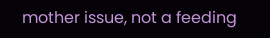mother issue, not a feeding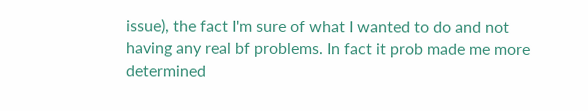issue), the fact I'm sure of what I wanted to do and not having any real bf problems. In fact it prob made me more determined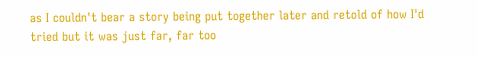as I couldn't bear a story being put together later and retold of how I'd tried but it was just far, far too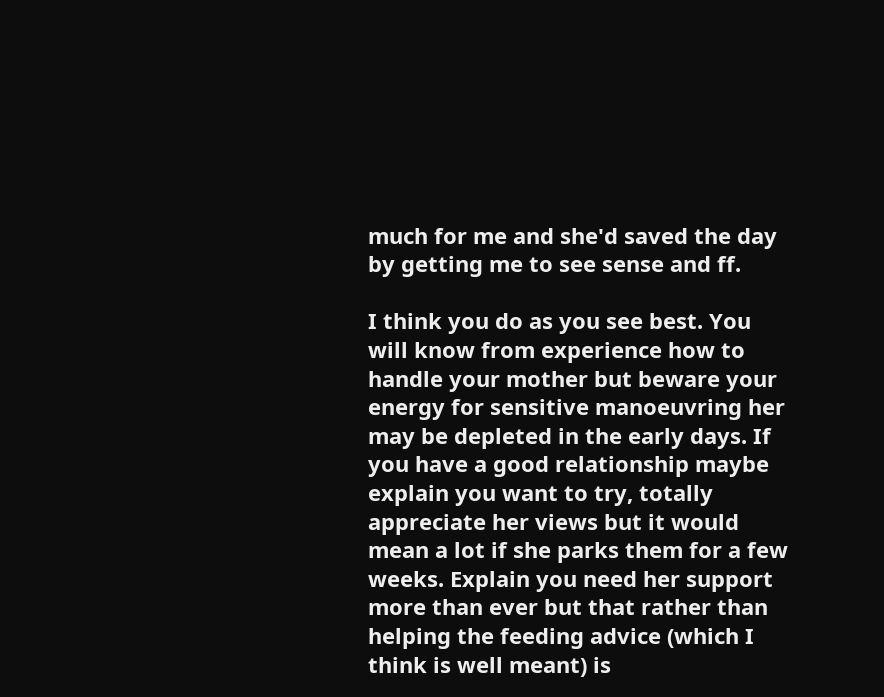much for me and she'd saved the day by getting me to see sense and ff.

I think you do as you see best. You will know from experience how to handle your mother but beware your energy for sensitive manoeuvring her may be depleted in the early days. If you have a good relationship maybe explain you want to try, totally appreciate her views but it would mean a lot if she parks them for a few weeks. Explain you need her support more than ever but that rather than helping the feeding advice (which I think is well meant) is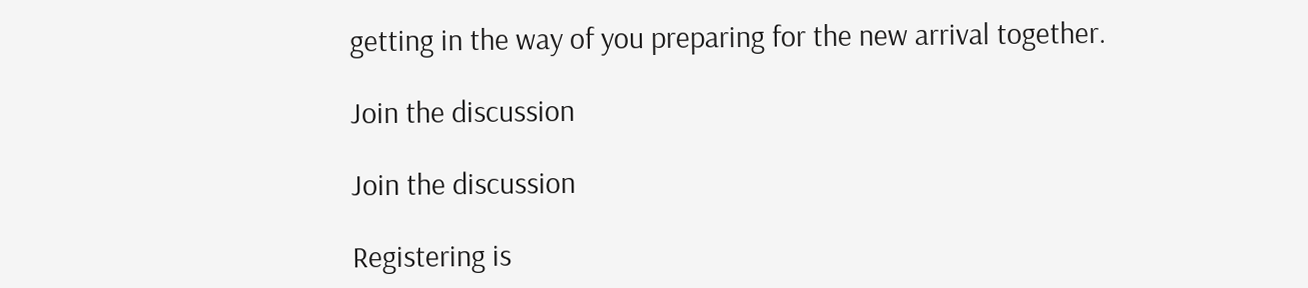getting in the way of you preparing for the new arrival together.

Join the discussion

Join the discussion

Registering is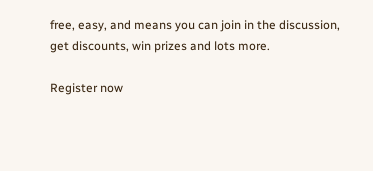free, easy, and means you can join in the discussion, get discounts, win prizes and lots more.

Register now